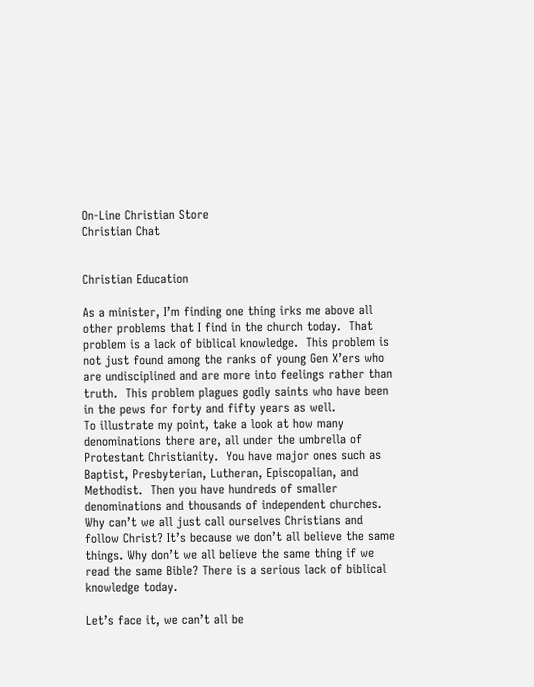On-Line Christian Store
Christian Chat


Christian Education

As a minister, I’m finding one thing irks me above all other problems that I find in the church today.  That problem is a lack of biblical knowledge.  This problem is not just found among the ranks of young Gen X’ers who are undisciplined and are more into feelings rather than truth.  This problem plagues godly saints who have been in the pews for forty and fifty years as well.
To illustrate my point, take a look at how many denominations there are, all under the umbrella of Protestant Christianity.  You have major ones such as Baptist, Presbyterian, Lutheran, Episcopalian, and Methodist.  Then you have hundreds of smaller denominations and thousands of independent churches. Why can’t we all just call ourselves Christians and follow Christ? It’s because we don’t all believe the same things. Why don’t we all believe the same thing if we read the same Bible? There is a serious lack of biblical knowledge today.

Let’s face it, we can’t all be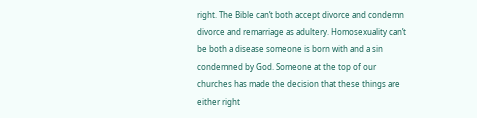right. The Bible can’t both accept divorce and condemn divorce and remarriage as adultery. Homosexuality can’t be both a disease someone is born with and a sin condemned by God. Someone at the top of our churches has made the decision that these things are either right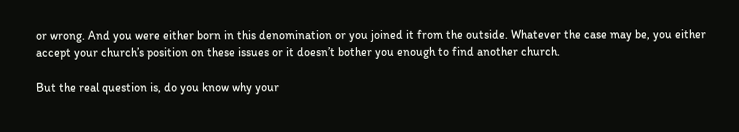or wrong. And you were either born in this denomination or you joined it from the outside. Whatever the case may be, you either accept your church’s position on these issues or it doesn’t bother you enough to find another church.

But the real question is, do you know why your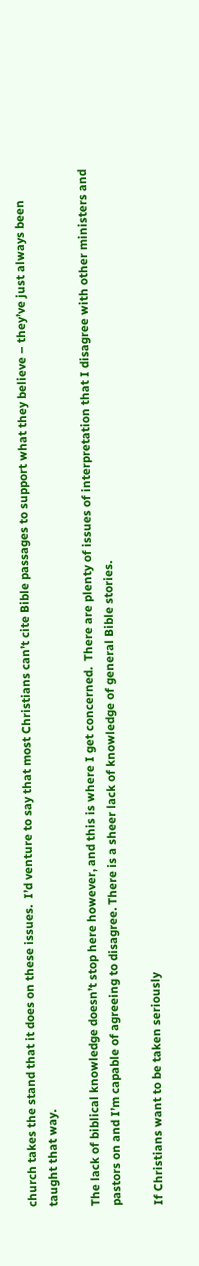church takes the stand that it does on these issues.  I’d venture to say that most Christians can’t cite Bible passages to support what they believe – they’ve just always been taught that way.

The lack of biblical knowledge doesn’t stop here however, and this is where I get concerned.  There are plenty of issues of interpretation that I disagree with other ministers and pastors on and I’m capable of agreeing to disagree. There is a sheer lack of knowledge of general Bible stories.

If Christians want to be taken seriously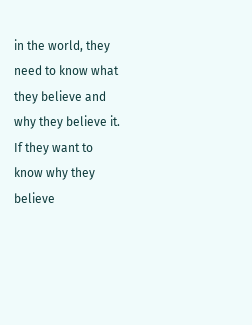in the world, they need to know what they believe and why they believe it. If they want to know why they believe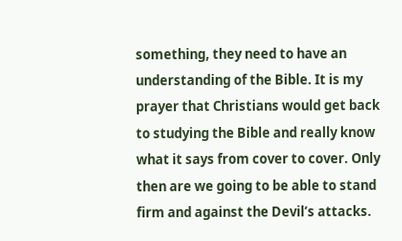something, they need to have an understanding of the Bible. It is my prayer that Christians would get back to studying the Bible and really know what it says from cover to cover. Only then are we going to be able to stand firm and against the Devil’s attacks.